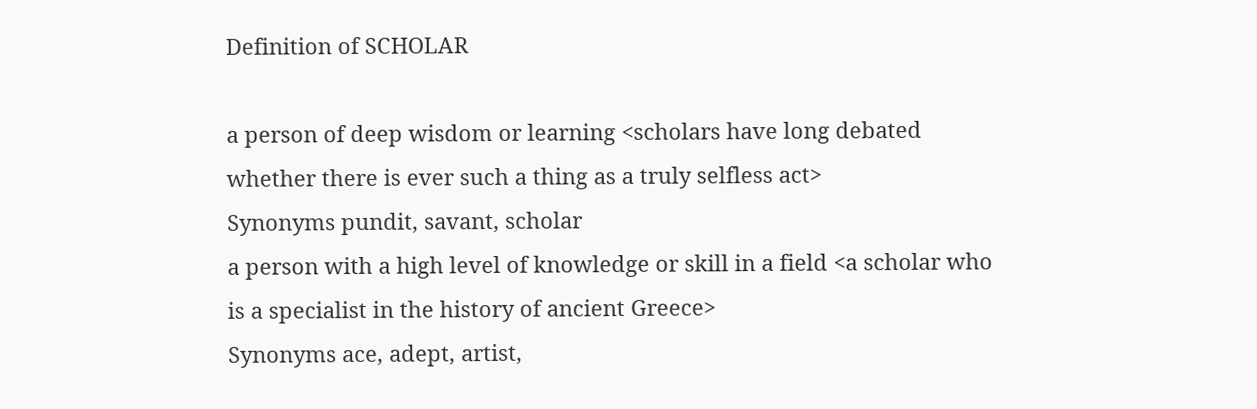Definition of SCHOLAR

a person of deep wisdom or learning <scholars have long debated whether there is ever such a thing as a truly selfless act>
Synonyms pundit, savant, scholar
a person with a high level of knowledge or skill in a field <a scholar who is a specialist in the history of ancient Greece>
Synonyms ace, adept, artist,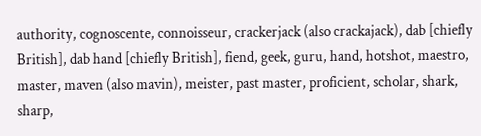authority, cognoscente, connoisseur, crackerjack (also crackajack), dab [chiefly British], dab hand [chiefly British], fiend, geek, guru, hand, hotshot, maestro, master, maven (also mavin), meister, past master, proficient, scholar, shark, sharp,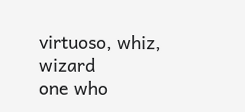virtuoso, whiz, wizard
one who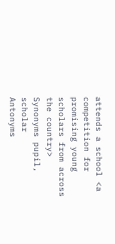attends a school <a competition for promising young scholars from across the country>
Synonyms pupil, scholar
Antonyms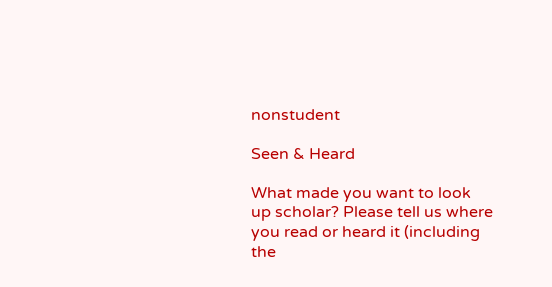nonstudent

Seen & Heard

What made you want to look up scholar? Please tell us where you read or heard it (including the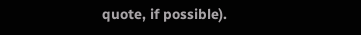quote, if possible).